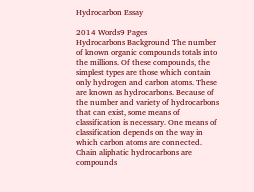Hydrocarbon Essay

2014 Words9 Pages
Hydrocarbons Background The number of known organic compounds totals into the millions. Of these compounds, the simplest types are those which contain only hydrogen and carbon atoms. These are known as hydrocarbons. Because of the number and variety of hydrocarbons that can exist, some means of classification is necessary. One means of classification depends on the way in which carbon atoms are connected. Chain aliphatic hydrocarbons are compounds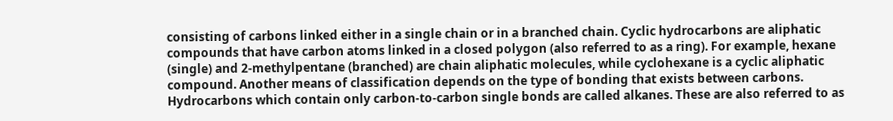consisting of carbons linked either in a single chain or in a branched chain. Cyclic hydrocarbons are aliphatic compounds that have carbon atoms linked in a closed polygon (also referred to as a ring). For example, hexane (single) and 2-methylpentane (branched) are chain aliphatic molecules, while cyclohexane is a cyclic aliphatic compound. Another means of classification depends on the type of bonding that exists between carbons. Hydrocarbons which contain only carbon-to-carbon single bonds are called alkanes. These are also referred to as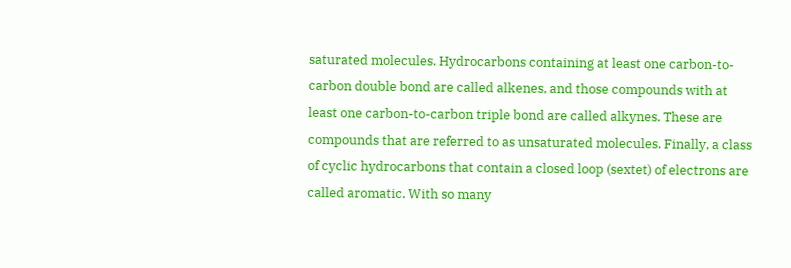saturated molecules. Hydrocarbons containing at least one carbon-to-carbon double bond are called alkenes, and those compounds with at least one carbon-to-carbon triple bond are called alkynes. These are compounds that are referred to as unsaturated molecules. Finally, a class of cyclic hydrocarbons that contain a closed loop (sextet) of electrons are called aromatic. With so many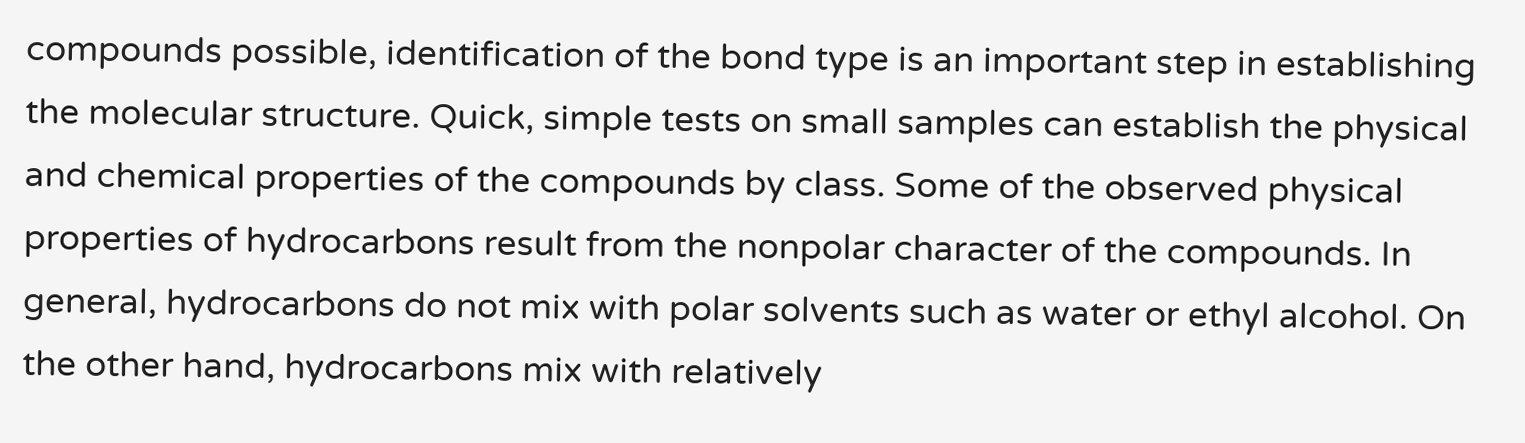compounds possible, identification of the bond type is an important step in establishing the molecular structure. Quick, simple tests on small samples can establish the physical and chemical properties of the compounds by class. Some of the observed physical properties of hydrocarbons result from the nonpolar character of the compounds. In general, hydrocarbons do not mix with polar solvents such as water or ethyl alcohol. On the other hand, hydrocarbons mix with relatively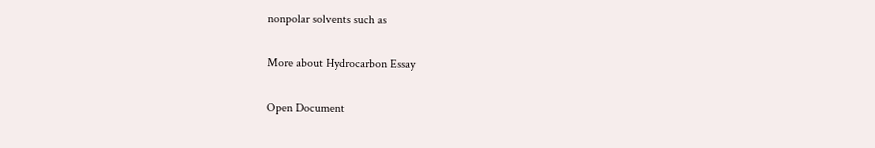nonpolar solvents such as

More about Hydrocarbon Essay

Open Document